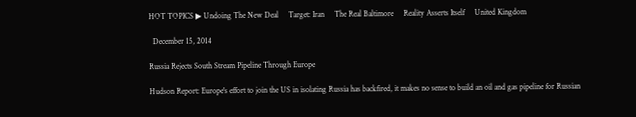HOT TOPICS ▶ Undoing The New Deal     Target: Iran     The Real Baltimore     Reality Asserts Itself     United Kingdom

  December 15, 2014

Russia Rejects South Stream Pipeline Through Europe

Hudson Report: Europe's effort to join the US in isolating Russia has backfired, it makes no sense to build an oil and gas pipeline for Russian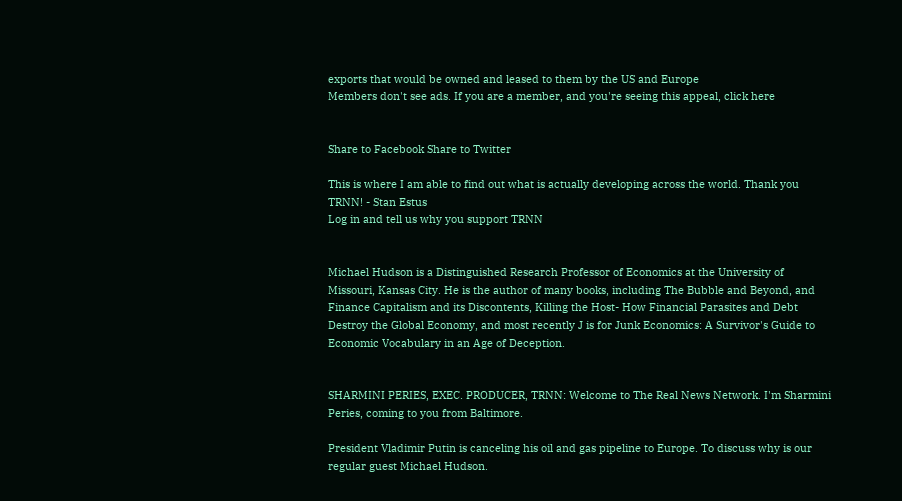exports that would be owned and leased to them by the US and Europe
Members don't see ads. If you are a member, and you're seeing this appeal, click here


Share to Facebook Share to Twitter

This is where I am able to find out what is actually developing across the world. Thank you TRNN! - Stan Estus
Log in and tell us why you support TRNN


Michael Hudson is a Distinguished Research Professor of Economics at the University of Missouri, Kansas City. He is the author of many books, including The Bubble and Beyond, and Finance Capitalism and its Discontents, Killing the Host- How Financial Parasites and Debt Destroy the Global Economy, and most recently J is for Junk Economics: A Survivor's Guide to Economic Vocabulary in an Age of Deception.


SHARMINI PERIES, EXEC. PRODUCER, TRNN: Welcome to The Real News Network. I'm Sharmini Peries, coming to you from Baltimore.

President Vladimir Putin is canceling his oil and gas pipeline to Europe. To discuss why is our regular guest Michael Hudson.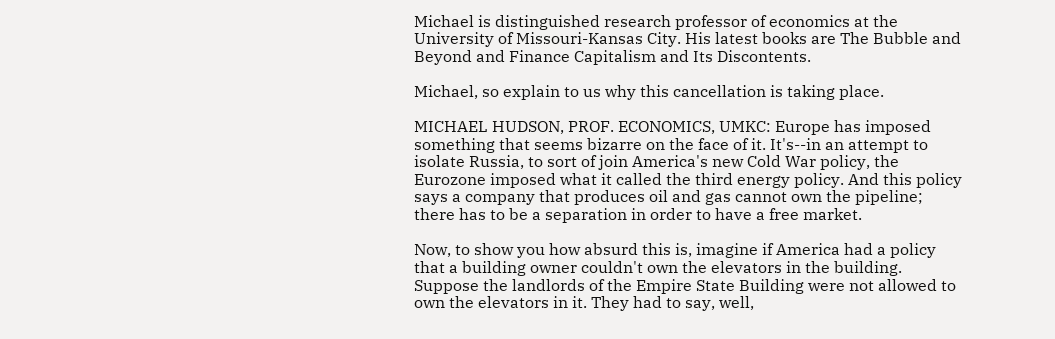Michael is distinguished research professor of economics at the University of Missouri-Kansas City. His latest books are The Bubble and Beyond and Finance Capitalism and Its Discontents.

Michael, so explain to us why this cancellation is taking place.

MICHAEL HUDSON, PROF. ECONOMICS, UMKC: Europe has imposed something that seems bizarre on the face of it. It's--in an attempt to isolate Russia, to sort of join America's new Cold War policy, the Eurozone imposed what it called the third energy policy. And this policy says a company that produces oil and gas cannot own the pipeline; there has to be a separation in order to have a free market.

Now, to show you how absurd this is, imagine if America had a policy that a building owner couldn't own the elevators in the building. Suppose the landlords of the Empire State Building were not allowed to own the elevators in it. They had to say, well,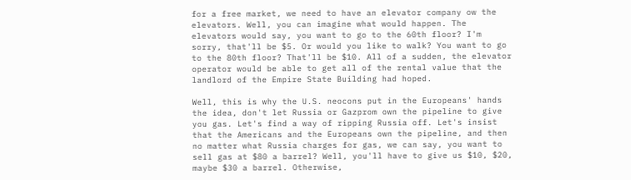for a free market, we need to have an elevator company ow the elevators. Well, you can imagine what would happen. The elevators would say, you want to go to the 60th floor? I'm sorry, that'll be $5. Or would you like to walk? You want to go to the 80th floor? That'll be $10. All of a sudden, the elevator operator would be able to get all of the rental value that the landlord of the Empire State Building had hoped.

Well, this is why the U.S. neocons put in the Europeans' hands the idea, don't let Russia or Gazprom own the pipeline to give you gas. Let's find a way of ripping Russia off. Let's insist that the Americans and the Europeans own the pipeline, and then no matter what Russia charges for gas, we can say, you want to sell gas at $80 a barrel? Well, you'll have to give us $10, $20, maybe $30 a barrel. Otherwise,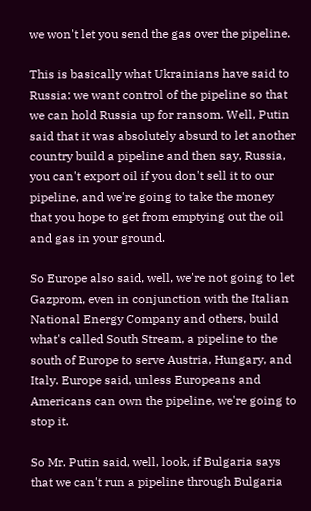we won't let you send the gas over the pipeline.

This is basically what Ukrainians have said to Russia: we want control of the pipeline so that we can hold Russia up for ransom. Well, Putin said that it was absolutely absurd to let another country build a pipeline and then say, Russia, you can't export oil if you don't sell it to our pipeline, and we're going to take the money that you hope to get from emptying out the oil and gas in your ground.

So Europe also said, well, we're not going to let Gazprom, even in conjunction with the Italian National Energy Company and others, build what's called South Stream, a pipeline to the south of Europe to serve Austria, Hungary, and Italy. Europe said, unless Europeans and Americans can own the pipeline, we're going to stop it.

So Mr. Putin said, well, look, if Bulgaria says that we can't run a pipeline through Bulgaria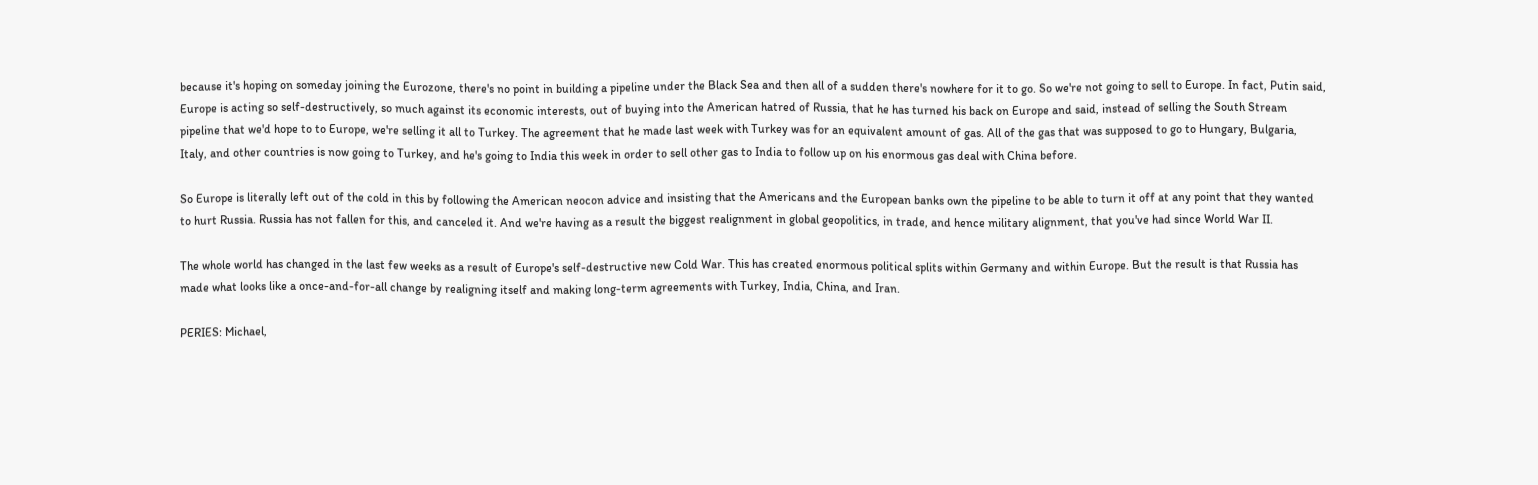because it's hoping on someday joining the Eurozone, there's no point in building a pipeline under the Black Sea and then all of a sudden there's nowhere for it to go. So we're not going to sell to Europe. In fact, Putin said, Europe is acting so self-destructively, so much against its economic interests, out of buying into the American hatred of Russia, that he has turned his back on Europe and said, instead of selling the South Stream pipeline that we'd hope to to Europe, we're selling it all to Turkey. The agreement that he made last week with Turkey was for an equivalent amount of gas. All of the gas that was supposed to go to Hungary, Bulgaria, Italy, and other countries is now going to Turkey, and he's going to India this week in order to sell other gas to India to follow up on his enormous gas deal with China before.

So Europe is literally left out of the cold in this by following the American neocon advice and insisting that the Americans and the European banks own the pipeline to be able to turn it off at any point that they wanted to hurt Russia. Russia has not fallen for this, and canceled it. And we're having as a result the biggest realignment in global geopolitics, in trade, and hence military alignment, that you've had since World War II.

The whole world has changed in the last few weeks as a result of Europe's self-destructive new Cold War. This has created enormous political splits within Germany and within Europe. But the result is that Russia has made what looks like a once-and-for-all change by realigning itself and making long-term agreements with Turkey, India, China, and Iran.

PERIES: Michael,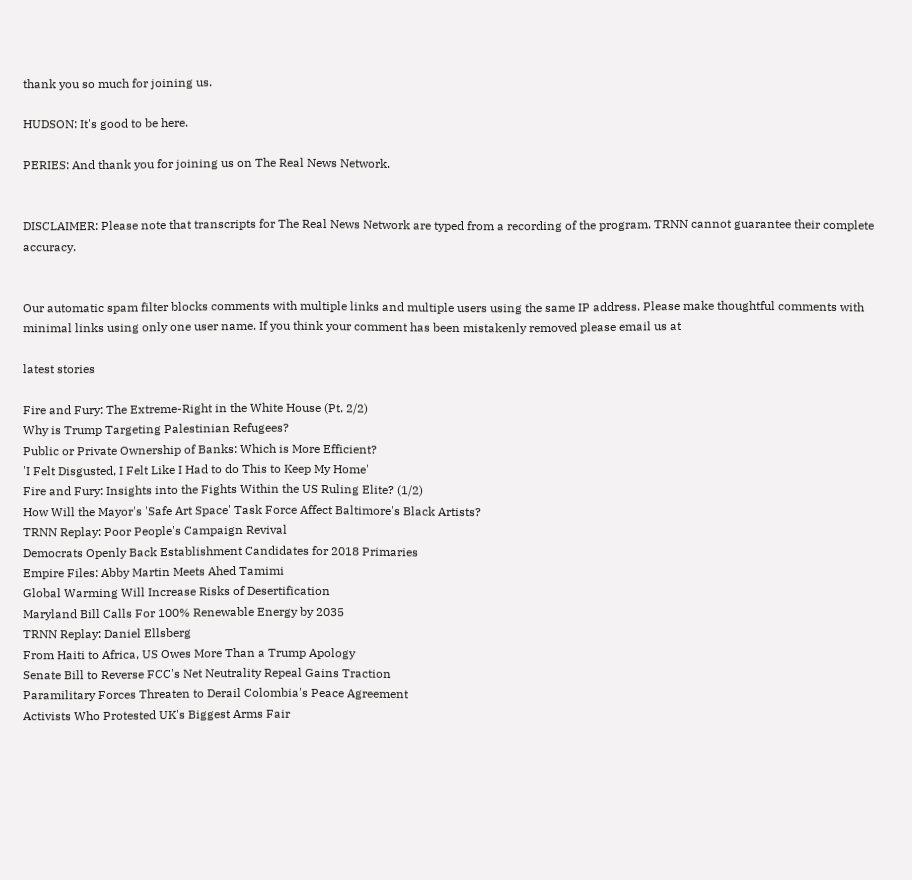thank you so much for joining us.

HUDSON: It's good to be here.

PERIES: And thank you for joining us on The Real News Network.


DISCLAIMER: Please note that transcripts for The Real News Network are typed from a recording of the program. TRNN cannot guarantee their complete accuracy.


Our automatic spam filter blocks comments with multiple links and multiple users using the same IP address. Please make thoughtful comments with minimal links using only one user name. If you think your comment has been mistakenly removed please email us at

latest stories

Fire and Fury: The Extreme-Right in the White House (Pt. 2/2)
Why is Trump Targeting Palestinian Refugees?
Public or Private Ownership of Banks: Which is More Efficient?
'I Felt Disgusted, I Felt Like I Had to do This to Keep My Home'
Fire and Fury: Insights into the Fights Within the US Ruling Elite? (1/2)
How Will the Mayor's 'Safe Art Space' Task Force Affect Baltimore's Black Artists?
TRNN Replay: Poor People's Campaign Revival
Democrats Openly Back Establishment Candidates for 2018 Primaries
Empire Files: Abby Martin Meets Ahed Tamimi
Global Warming Will Increase Risks of Desertification
Maryland Bill Calls For 100% Renewable Energy by 2035
TRNN Replay: Daniel Ellsberg
From Haiti to Africa, US Owes More Than a Trump Apology
Senate Bill to Reverse FCC's Net Neutrality Repeal Gains Traction
Paramilitary Forces Threaten to Derail Colombia's Peace Agreement
Activists Who Protested UK's Biggest Arms Fair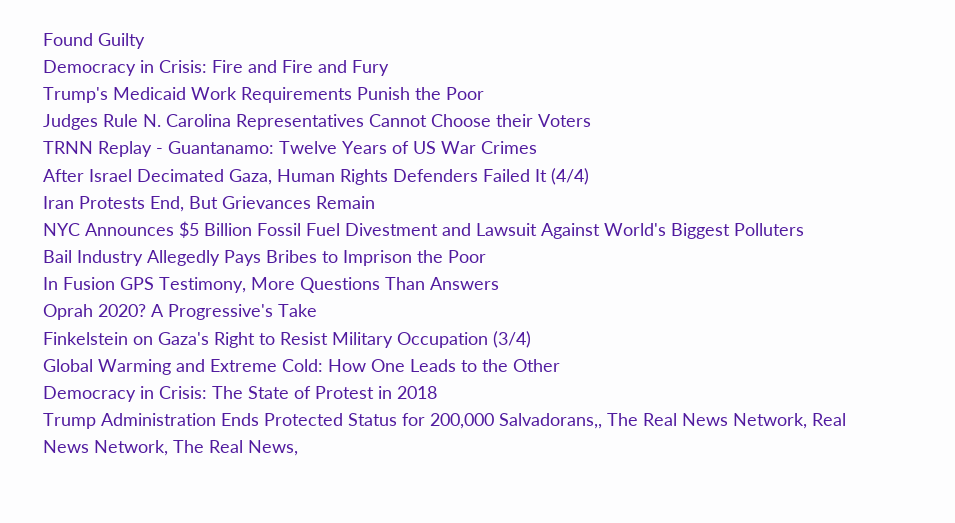Found Guilty
Democracy in Crisis: Fire and Fire and Fury
Trump's Medicaid Work Requirements Punish the Poor
Judges Rule N. Carolina Representatives Cannot Choose their Voters
TRNN Replay - Guantanamo: Twelve Years of US War Crimes
After Israel Decimated Gaza, Human Rights Defenders Failed It (4/4)
Iran Protests End, But Grievances Remain
NYC Announces $5 Billion Fossil Fuel Divestment and Lawsuit Against World's Biggest Polluters
Bail Industry Allegedly Pays Bribes to Imprison the Poor
In Fusion GPS Testimony, More Questions Than Answers
Oprah 2020? A Progressive's Take
Finkelstein on Gaza's Right to Resist Military Occupation (3/4)
Global Warming and Extreme Cold: How One Leads to the Other
Democracy in Crisis: The State of Protest in 2018
Trump Administration Ends Protected Status for 200,000 Salvadorans,, The Real News Network, Real News Network, The Real News,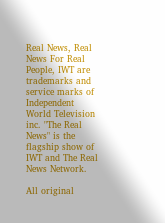Real News, Real News For Real People, IWT are trademarks and service marks of Independent World Television inc. "The Real News" is the flagship show of IWT and The Real News Network.

All original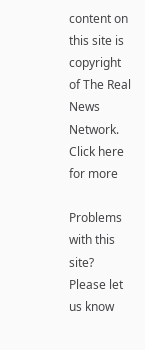content on this site is copyright of The Real News Network. Click here for more

Problems with this site? Please let us know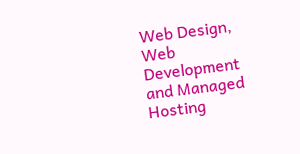Web Design, Web Development and Managed Hosting